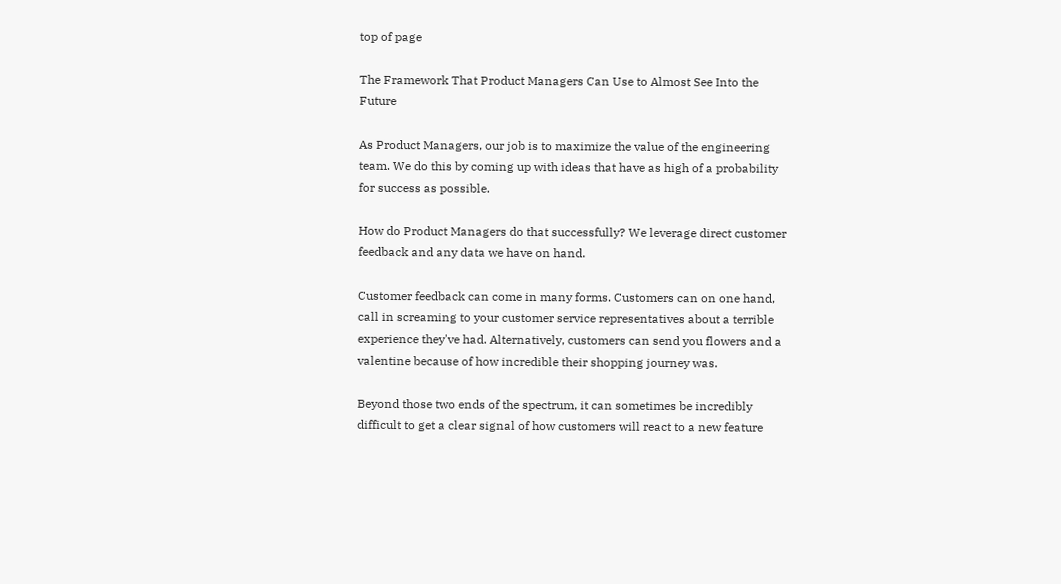top of page

The Framework That Product Managers Can Use to Almost See Into the Future

As Product Managers, our job is to maximize the value of the engineering team. We do this by coming up with ideas that have as high of a probability for success as possible.

How do Product Managers do that successfully? We leverage direct customer feedback and any data we have on hand.

Customer feedback can come in many forms. Customers can on one hand, call in screaming to your customer service representatives about a terrible experience they've had. Alternatively, customers can send you flowers and a valentine because of how incredible their shopping journey was.

Beyond those two ends of the spectrum, it can sometimes be incredibly difficult to get a clear signal of how customers will react to a new feature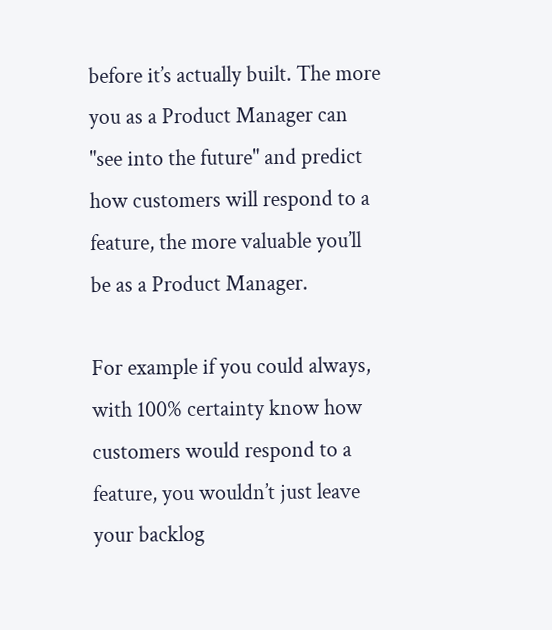before it’s actually built. The more you as a Product Manager can "see into the future" and predict how customers will respond to a feature, the more valuable you’ll be as a Product Manager.

For example if you could always, with 100% certainty know how customers would respond to a feature, you wouldn’t just leave your backlog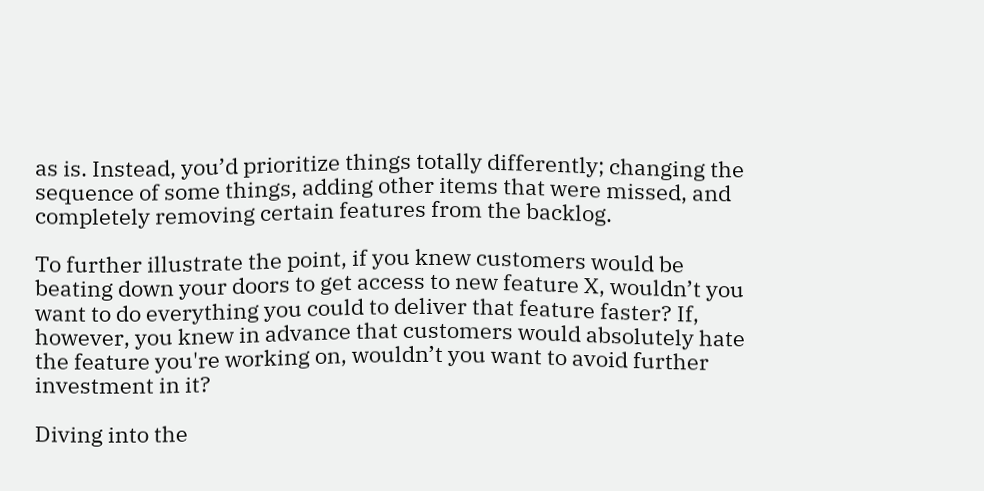as is. Instead, you’d prioritize things totally differently; changing the sequence of some things, adding other items that were missed, and completely removing certain features from the backlog.

To further illustrate the point, if you knew customers would be beating down your doors to get access to new feature X, wouldn’t you want to do everything you could to deliver that feature faster? If, however, you knew in advance that customers would absolutely hate the feature you're working on, wouldn’t you want to avoid further investment in it?

Diving into the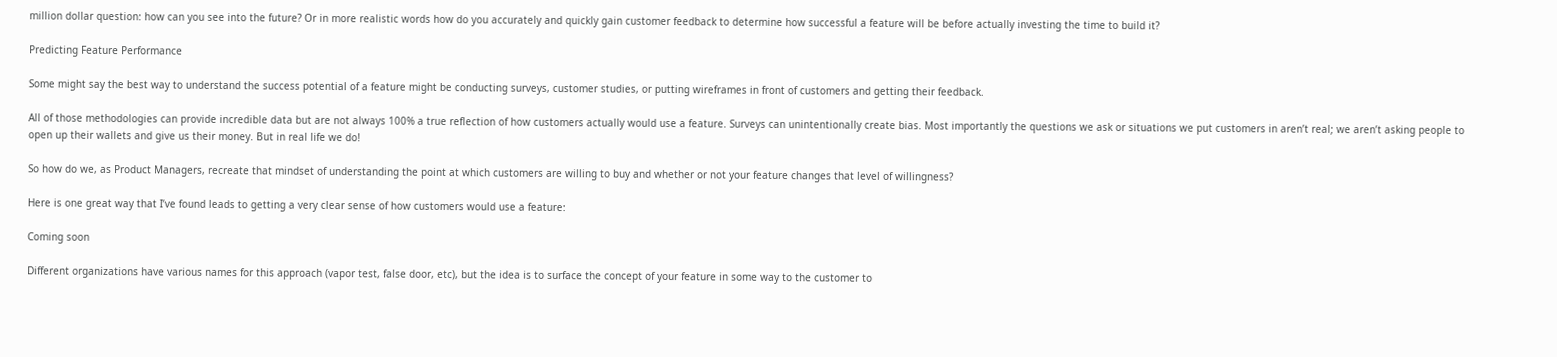million dollar question: how can you see into the future? Or in more realistic words how do you accurately and quickly gain customer feedback to determine how successful a feature will be before actually investing the time to build it?

Predicting Feature Performance

Some might say the best way to understand the success potential of a feature might be conducting surveys, customer studies, or putting wireframes in front of customers and getting their feedback.

All of those methodologies can provide incredible data but are not always 100% a true reflection of how customers actually would use a feature. Surveys can unintentionally create bias. Most importantly the questions we ask or situations we put customers in aren’t real; we aren’t asking people to open up their wallets and give us their money. But in real life we do!

So how do we, as Product Managers, recreate that mindset of understanding the point at which customers are willing to buy and whether or not your feature changes that level of willingness?

Here is one great way that I’ve found leads to getting a very clear sense of how customers would use a feature:

Coming soon

Different organizations have various names for this approach (vapor test, false door, etc), but the idea is to surface the concept of your feature in some way to the customer to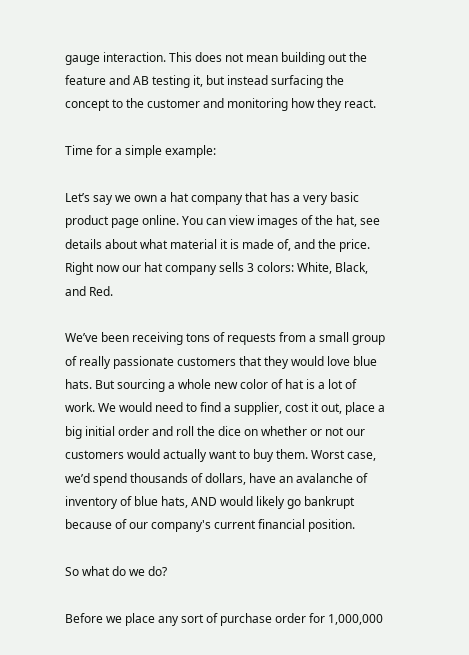gauge interaction. This does not mean building out the feature and AB testing it, but instead surfacing the concept to the customer and monitoring how they react.

Time for a simple example:

Let’s say we own a hat company that has a very basic product page online. You can view images of the hat, see details about what material it is made of, and the price. Right now our hat company sells 3 colors: White, Black, and Red.

We’ve been receiving tons of requests from a small group of really passionate customers that they would love blue hats. But sourcing a whole new color of hat is a lot of work. We would need to find a supplier, cost it out, place a big initial order and roll the dice on whether or not our customers would actually want to buy them. Worst case, we’d spend thousands of dollars, have an avalanche of inventory of blue hats, AND would likely go bankrupt because of our company's current financial position.

So what do we do?

Before we place any sort of purchase order for 1,000,000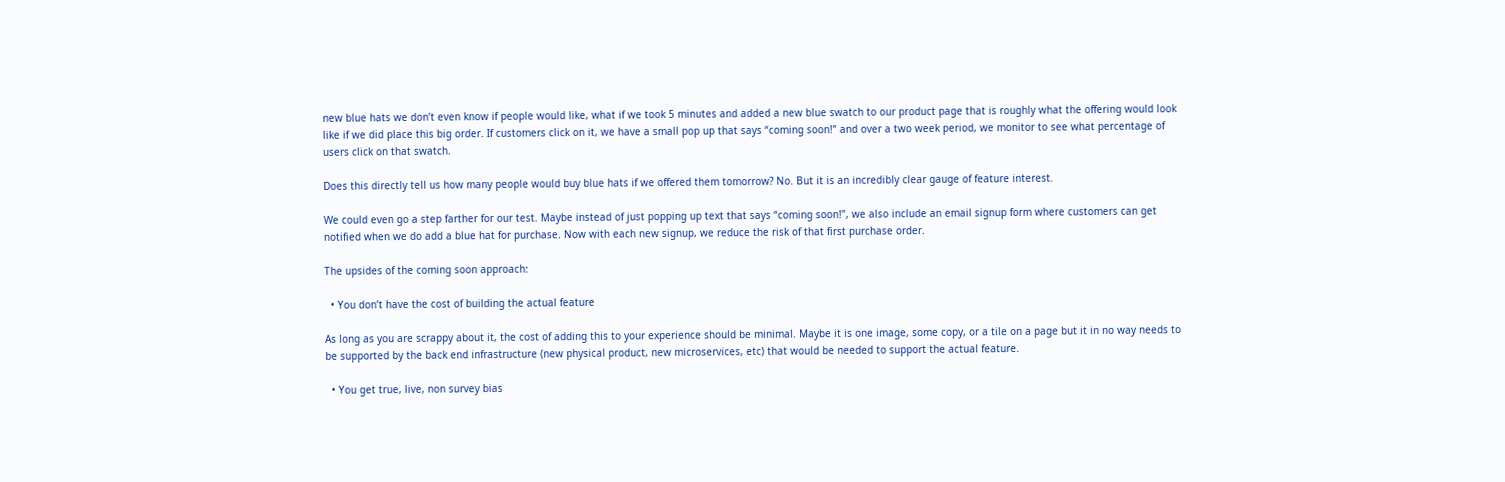new blue hats we don’t even know if people would like, what if we took 5 minutes and added a new blue swatch to our product page that is roughly what the offering would look like if we did place this big order. If customers click on it, we have a small pop up that says “coming soon!” and over a two week period, we monitor to see what percentage of users click on that swatch.

Does this directly tell us how many people would buy blue hats if we offered them tomorrow? No. But it is an incredibly clear gauge of feature interest.

We could even go a step farther for our test. Maybe instead of just popping up text that says “coming soon!”, we also include an email signup form where customers can get notified when we do add a blue hat for purchase. Now with each new signup, we reduce the risk of that first purchase order.

The upsides of the coming soon approach:

  • You don’t have the cost of building the actual feature

As long as you are scrappy about it, the cost of adding this to your experience should be minimal. Maybe it is one image, some copy, or a tile on a page but it in no way needs to be supported by the back end infrastructure (new physical product, new microservices, etc) that would be needed to support the actual feature.

  • You get true, live, non survey bias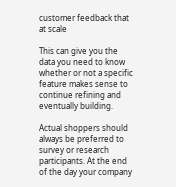customer feedback that at scale

This can give you the data you need to know whether or not a specific feature makes sense to continue refining and eventually building.

Actual shoppers should always be preferred to survey or research participants. At the end of the day your company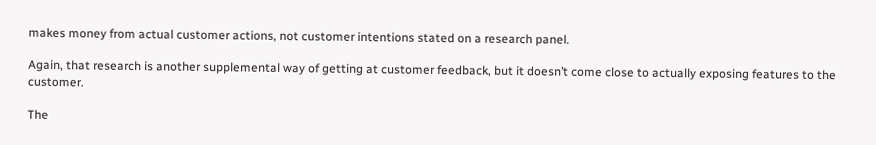makes money from actual customer actions, not customer intentions stated on a research panel.

Again, that research is another supplemental way of getting at customer feedback, but it doesn’t come close to actually exposing features to the customer.

The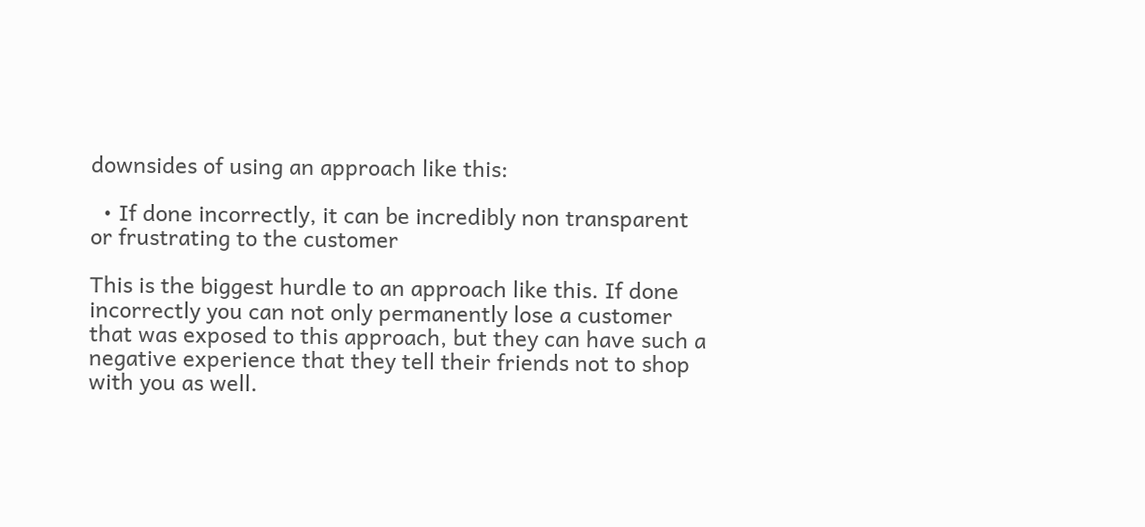downsides of using an approach like this:

  • If done incorrectly, it can be incredibly non transparent or frustrating to the customer

This is the biggest hurdle to an approach like this. If done incorrectly you can not only permanently lose a customer that was exposed to this approach, but they can have such a negative experience that they tell their friends not to shop with you as well.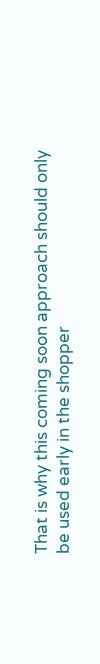That is why this coming soon approach should only be used early in the shopper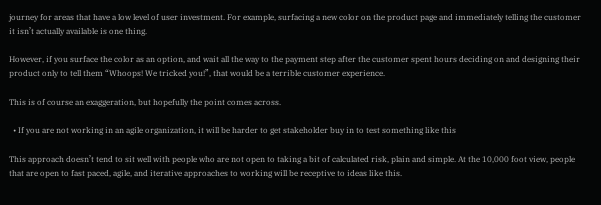journey for areas that have a low level of user investment. For example, surfacing a new color on the product page and immediately telling the customer it isn’t actually available is one thing.

However, if you surface the color as an option, and wait all the way to the payment step after the customer spent hours deciding on and designing their product only to tell them “Whoops! We tricked you!”, that would be a terrible customer experience.

This is of course an exaggeration, but hopefully the point comes across.

  • If you are not working in an agile organization, it will be harder to get stakeholder buy in to test something like this

This approach doesn’t tend to sit well with people who are not open to taking a bit of calculated risk, plain and simple. At the 10,000 foot view, people that are open to fast paced, agile, and iterative approaches to working will be receptive to ideas like this.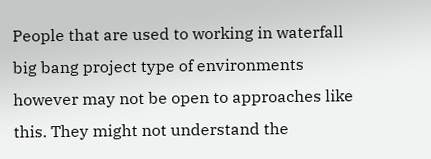People that are used to working in waterfall big bang project type of environments however may not be open to approaches like this. They might not understand the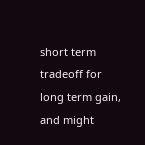short term tradeoff for long term gain, and might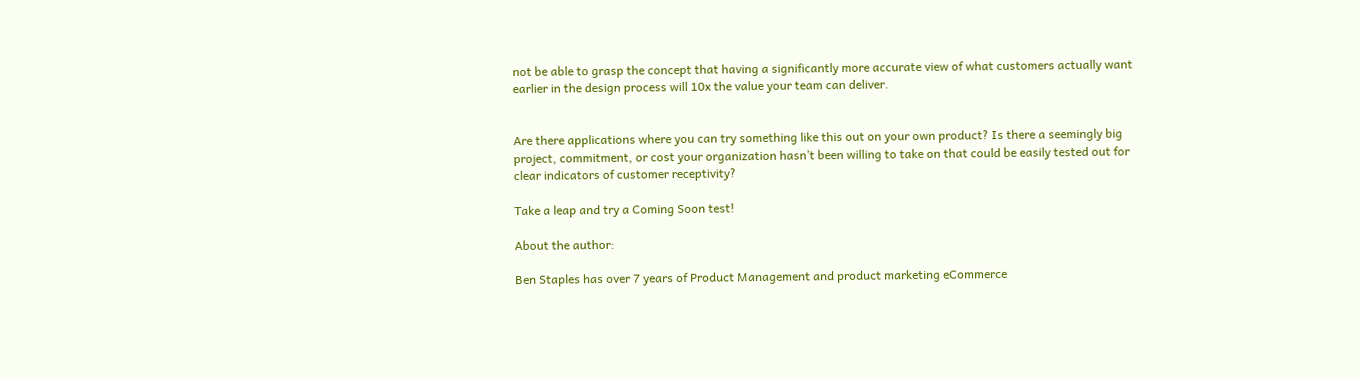not be able to grasp the concept that having a significantly more accurate view of what customers actually want earlier in the design process will 10x the value your team can deliver.


Are there applications where you can try something like this out on your own product? Is there a seemingly big project, commitment, or cost your organization hasn’t been willing to take on that could be easily tested out for clear indicators of customer receptivity?

Take a leap and try a Coming Soon test!

About the author:

Ben Staples has over 7 years of Product Management and product marketing eCommerce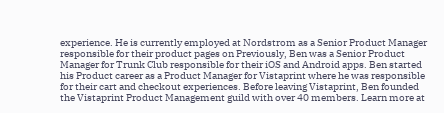experience. He is currently employed at Nordstrom as a Senior Product Manager responsible for their product pages on Previously, Ben was a Senior Product Manager for Trunk Club responsible for their iOS and Android apps. Ben started his Product career as a Product Manager for Vistaprint where he was responsible for their cart and checkout experiences. Before leaving Vistaprint, Ben founded the Vistaprint Product Management guild with over 40 members. Learn more at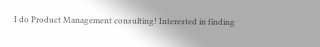I do Product Management consulting! Interested in finding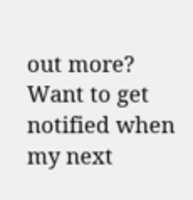out more? Want to get notified when my next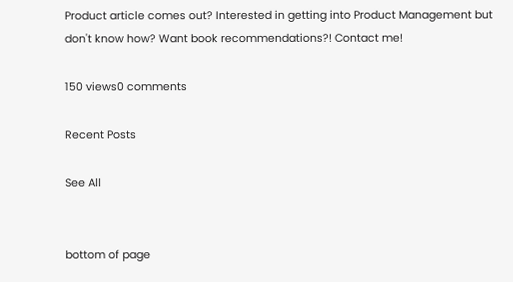Product article comes out? Interested in getting into Product Management but don't know how? Want book recommendations?! Contact me!

150 views0 comments

Recent Posts

See All


bottom of page